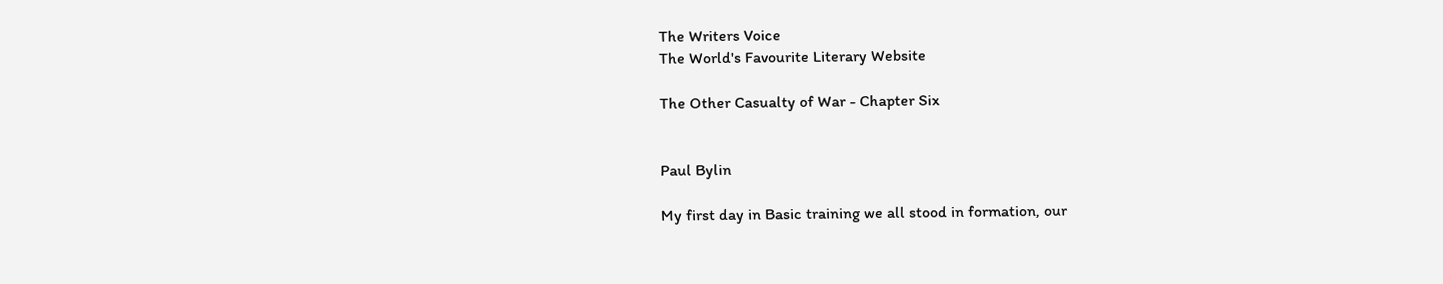The Writers Voice
The World's Favourite Literary Website

The Other Casualty of War - Chapter Six


Paul Bylin

My first day in Basic training we all stood in formation, our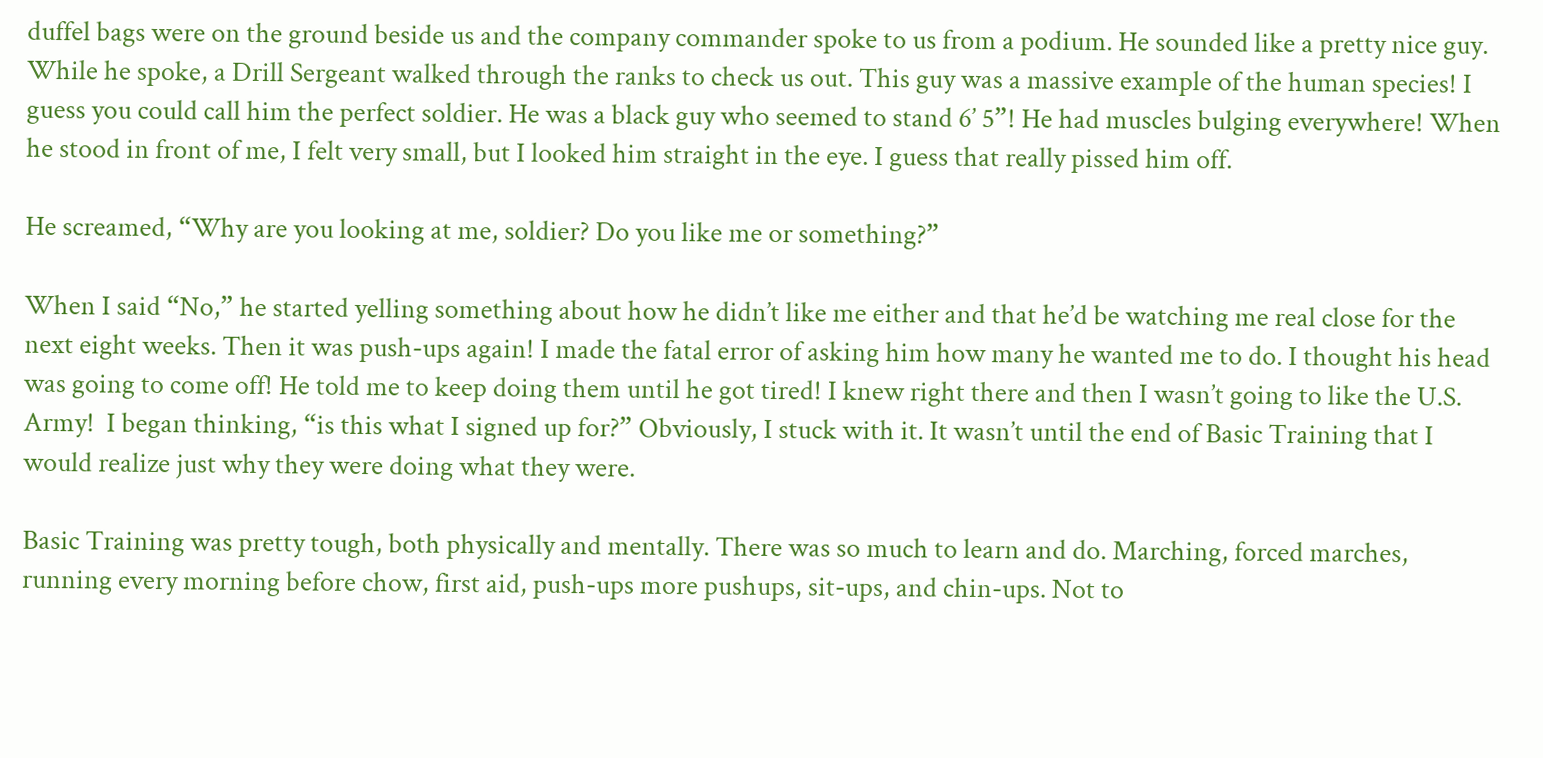duffel bags were on the ground beside us and the company commander spoke to us from a podium. He sounded like a pretty nice guy. While he spoke, a Drill Sergeant walked through the ranks to check us out. This guy was a massive example of the human species! I guess you could call him the perfect soldier. He was a black guy who seemed to stand 6’ 5”! He had muscles bulging everywhere! When he stood in front of me, I felt very small, but I looked him straight in the eye. I guess that really pissed him off.

He screamed, “Why are you looking at me, soldier? Do you like me or something?”

When I said “No,” he started yelling something about how he didn’t like me either and that he’d be watching me real close for the next eight weeks. Then it was push-ups again! I made the fatal error of asking him how many he wanted me to do. I thought his head was going to come off! He told me to keep doing them until he got tired! I knew right there and then I wasn’t going to like the U.S. Army!  I began thinking, “is this what I signed up for?” Obviously, I stuck with it. It wasn’t until the end of Basic Training that I would realize just why they were doing what they were.

Basic Training was pretty tough, both physically and mentally. There was so much to learn and do. Marching, forced marches, running every morning before chow, first aid, push-ups more pushups, sit-ups, and chin-ups. Not to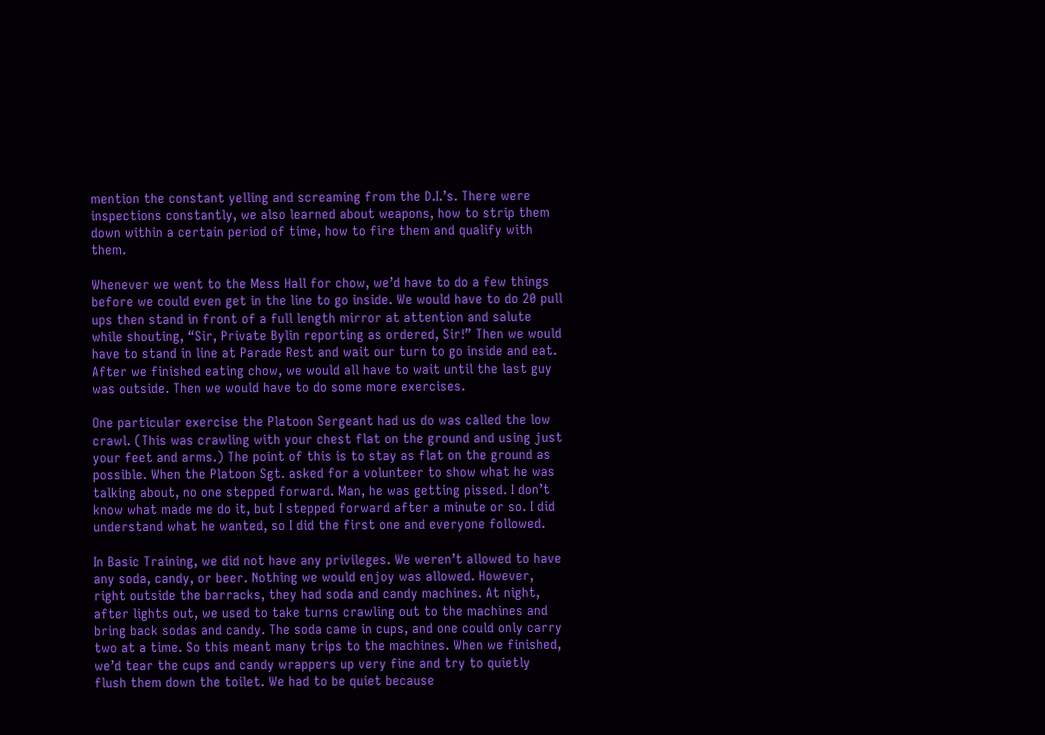mention the constant yelling and screaming from the D.I.’s. There were inspections constantly, we also learned about weapons, how to strip them down within a certain period of time, how to fire them and qualify with them.

Whenever we went to the Mess Hall for chow, we’d have to do a few things before we could even get in the line to go inside. We would have to do 20 pull ups then stand in front of a full length mirror at attention and salute while shouting, “Sir, Private Bylin reporting as ordered, Sir!” Then we would have to stand in line at Parade Rest and wait our turn to go inside and eat. After we finished eating chow, we would all have to wait until the last guy was outside. Then we would have to do some more exercises.

One particular exercise the Platoon Sergeant had us do was called the low crawl. (This was crawling with your chest flat on the ground and using just your feet and arms.) The point of this is to stay as flat on the ground as possible. When the Platoon Sgt. asked for a volunteer to show what he was talking about, no one stepped forward. Man, he was getting pissed. I don’t know what made me do it, but I stepped forward after a minute or so. I did understand what he wanted, so I did the first one and everyone followed.

In Basic Training, we did not have any privileges. We weren’t allowed to have any soda, candy, or beer. Nothing we would enjoy was allowed. However, right outside the barracks, they had soda and candy machines. At night, after lights out, we used to take turns crawling out to the machines and bring back sodas and candy. The soda came in cups, and one could only carry two at a time. So this meant many trips to the machines. When we finished, we’d tear the cups and candy wrappers up very fine and try to quietly flush them down the toilet. We had to be quiet because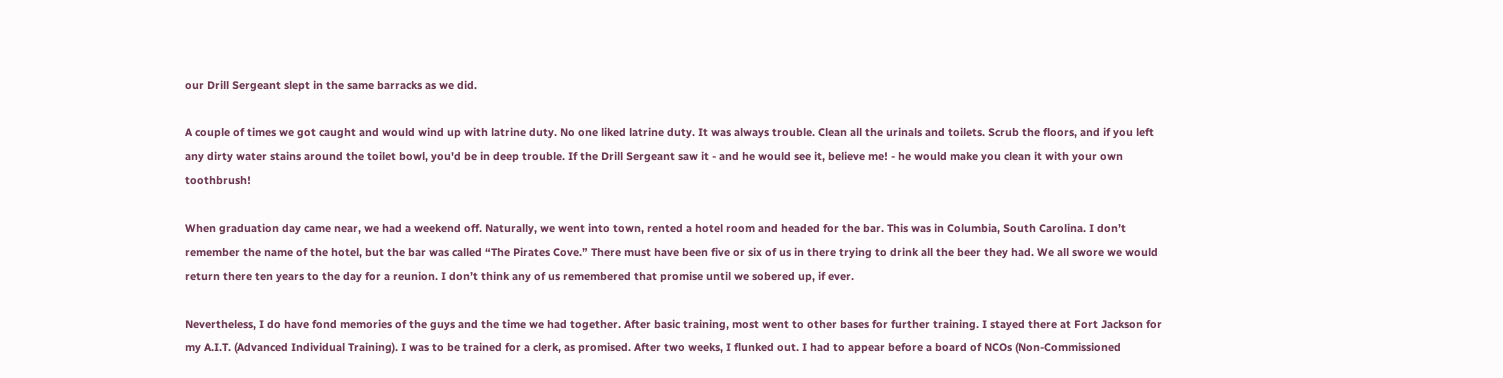our Drill Sergeant slept in the same barracks as we did.

A couple of times we got caught and would wind up with latrine duty. No one liked latrine duty. It was always trouble. Clean all the urinals and toilets. Scrub the floors, and if you left any dirty water stains around the toilet bowl, you'd be in deep trouble. If the Drill Sergeant saw it - and he would see it, believe me! - he would make you clean it with your own toothbrush!

When graduation day came near, we had a weekend off. Naturally, we went into town, rented a hotel room and headed for the bar. This was in Columbia, South Carolina. I don’t remember the name of the hotel, but the bar was called “The Pirates Cove.” There must have been five or six of us in there trying to drink all the beer they had. We all swore we would return there ten years to the day for a reunion. I don’t think any of us remembered that promise until we sobered up, if ever.

Nevertheless, I do have fond memories of the guys and the time we had together. After basic training, most went to other bases for further training. I stayed there at Fort Jackson for my A.I.T. (Advanced Individual Training). I was to be trained for a clerk, as promised. After two weeks, I flunked out. I had to appear before a board of NCOs (Non-Commissioned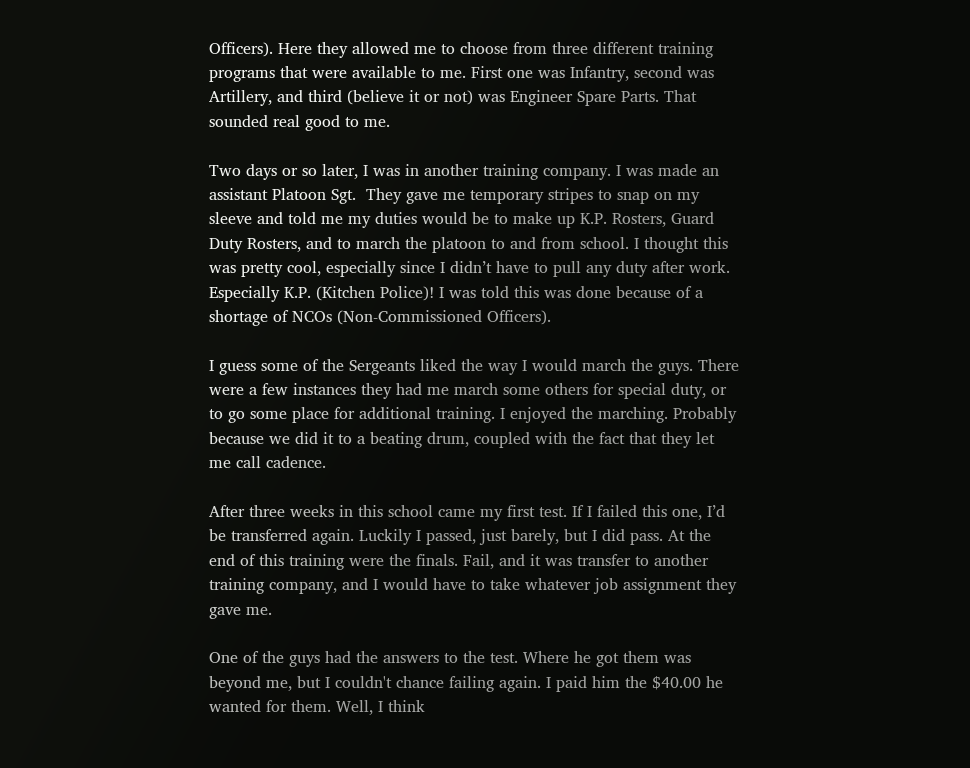Officers). Here they allowed me to choose from three different training programs that were available to me. First one was Infantry, second was Artillery, and third (believe it or not) was Engineer Spare Parts. That sounded real good to me.

Two days or so later, I was in another training company. I was made an assistant Platoon Sgt.  They gave me temporary stripes to snap on my sleeve and told me my duties would be to make up K.P. Rosters, Guard Duty Rosters, and to march the platoon to and from school. I thought this was pretty cool, especially since I didn’t have to pull any duty after work. Especially K.P. (Kitchen Police)! I was told this was done because of a shortage of NCOs (Non-Commissioned Officers).

I guess some of the Sergeants liked the way I would march the guys. There were a few instances they had me march some others for special duty, or to go some place for additional training. I enjoyed the marching. Probably because we did it to a beating drum, coupled with the fact that they let me call cadence.

After three weeks in this school came my first test. If I failed this one, I’d be transferred again. Luckily I passed, just barely, but I did pass. At the end of this training were the finals. Fail, and it was transfer to another training company, and I would have to take whatever job assignment they gave me.

One of the guys had the answers to the test. Where he got them was beyond me, but I couldn't chance failing again. I paid him the $40.00 he wanted for them. Well, I think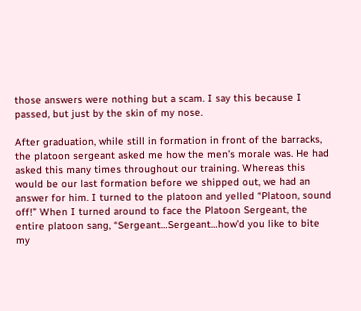those answers were nothing but a scam. I say this because I passed, but just by the skin of my nose.

After graduation, while still in formation in front of the barracks, the platoon sergeant asked me how the men’s morale was. He had asked this many times throughout our training. Whereas this would be our last formation before we shipped out, we had an answer for him. I turned to the platoon and yelled “Platoon, sound off!” When I turned around to face the Platoon Sergeant, the entire platoon sang, “Sergeant…Sergeant…how’d you like to bite my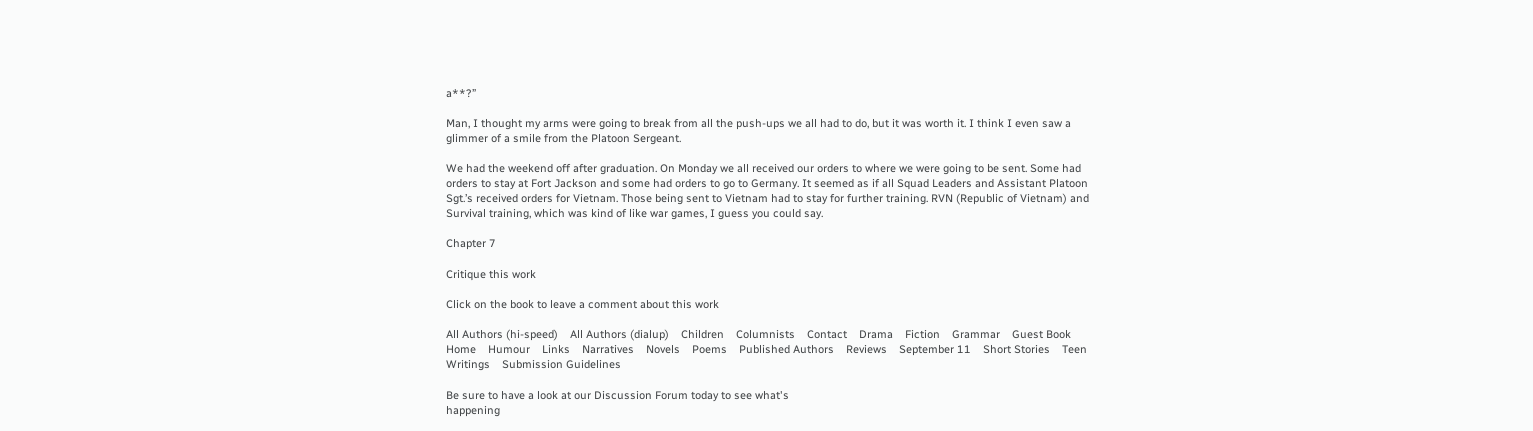a**?”

Man, I thought my arms were going to break from all the push-ups we all had to do, but it was worth it. I think I even saw a glimmer of a smile from the Platoon Sergeant.

We had the weekend off after graduation. On Monday we all received our orders to where we were going to be sent. Some had orders to stay at Fort Jackson and some had orders to go to Germany. It seemed as if all Squad Leaders and Assistant Platoon Sgt.’s received orders for Vietnam. Those being sent to Vietnam had to stay for further training. RVN (Republic of Vietnam) and Survival training, which was kind of like war games, I guess you could say.

Chapter 7

Critique this work

Click on the book to leave a comment about this work

All Authors (hi-speed)    All Authors (dialup)    Children    Columnists    Contact    Drama    Fiction    Grammar    Guest Book    Home    Humour    Links    Narratives    Novels    Poems    Published Authors    Reviews    September 11    Short Stories    Teen Writings    Submission Guidelines

Be sure to have a look at our Discussion Forum today to see what's
happening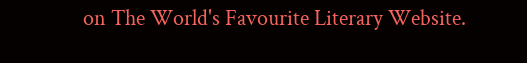on The World's Favourite Literary Website.